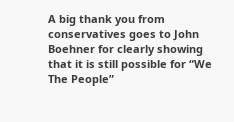A big thank you from conservatives goes to John Boehner for clearly showing that it is still possible for “We The People”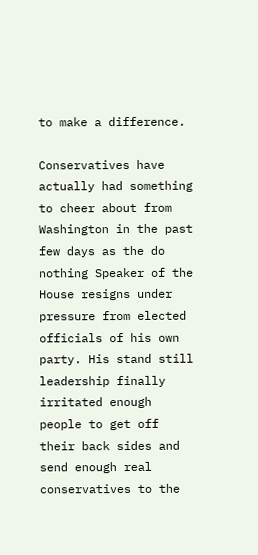to make a difference.

Conservatives have actually had something to cheer about from Washington in the past few days as the do nothing Speaker of the House resigns under pressure from elected officials of his own party. His stand still leadership finally irritated enough people to get off their back sides and send enough real conservatives to the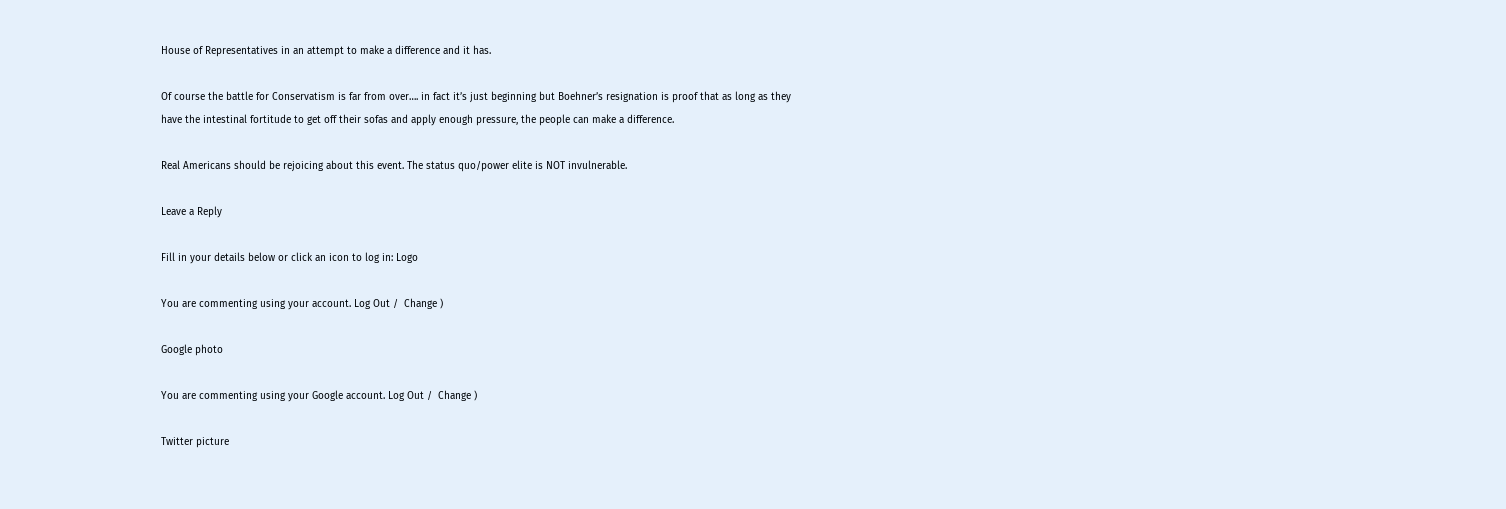House of Representatives in an attempt to make a difference and it has.

Of course the battle for Conservatism is far from over…. in fact it’s just beginning but Boehner’s resignation is proof that as long as they have the intestinal fortitude to get off their sofas and apply enough pressure, the people can make a difference.

Real Americans should be rejoicing about this event. The status quo/power elite is NOT invulnerable.

Leave a Reply

Fill in your details below or click an icon to log in: Logo

You are commenting using your account. Log Out /  Change )

Google photo

You are commenting using your Google account. Log Out /  Change )

Twitter picture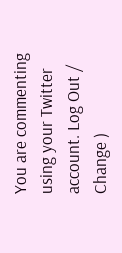You are commenting using your Twitter account. Log Out /  Change )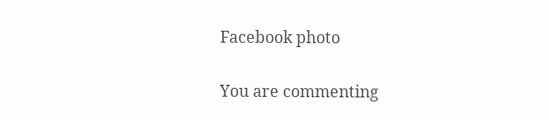Facebook photo

You are commenting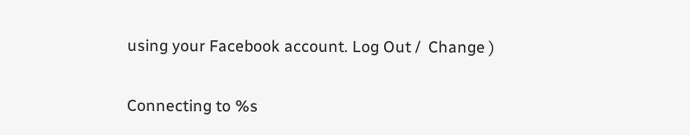using your Facebook account. Log Out /  Change )

Connecting to %s